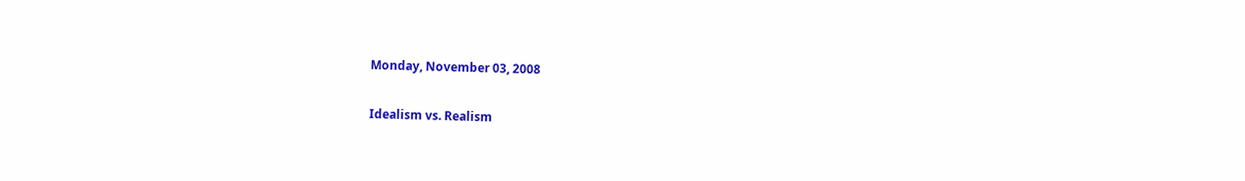Monday, November 03, 2008

Idealism vs. Realism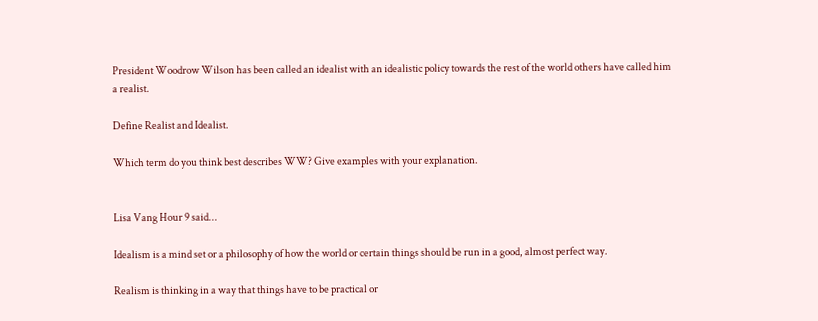President Woodrow Wilson has been called an idealist with an idealistic policy towards the rest of the world others have called him a realist.

Define Realist and Idealist.

Which term do you think best describes WW? Give examples with your explanation.


Lisa Vang Hour 9 said...

Idealism is a mind set or a philosophy of how the world or certain things should be run in a good, almost perfect way.

Realism is thinking in a way that things have to be practical or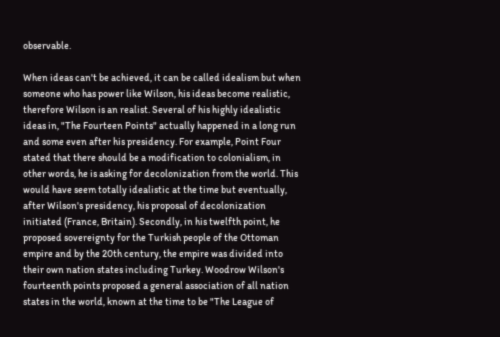observable.

When ideas can't be achieved, it can be called idealism but when someone who has power like Wilson, his ideas become realistic, therefore Wilson is an realist. Several of his highly idealistic ideas in, "The Fourteen Points" actually happened in a long run and some even after his presidency. For example, Point Four stated that there should be a modification to colonialism, in other words, he is asking for decolonization from the world. This would have seem totally idealistic at the time but eventually, after Wilson's presidency, his proposal of decolonization initiated (France, Britain). Secondly, in his twelfth point, he proposed sovereignty for the Turkish people of the Ottoman empire and by the 20th century, the empire was divided into their own nation states including Turkey. Woodrow Wilson's fourteenth points proposed a general association of all nation states in the world, known at the time to be "The League of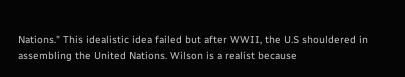Nations." This idealistic idea failed but after WWII, the U.S shouldered in assembling the United Nations. Wilson is a realist because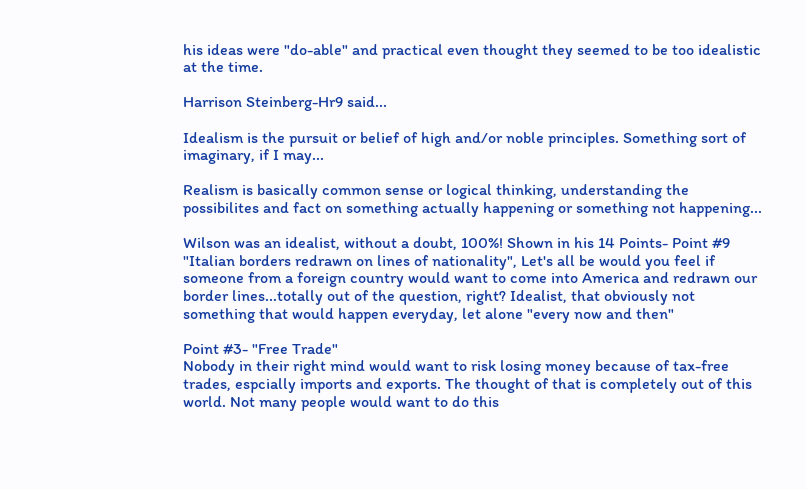his ideas were "do-able" and practical even thought they seemed to be too idealistic at the time.

Harrison Steinberg-Hr9 said...

Idealism is the pursuit or belief of high and/or noble principles. Something sort of imaginary, if I may...

Realism is basically common sense or logical thinking, understanding the possibilites and fact on something actually happening or something not happening...

Wilson was an idealist, without a doubt, 100%! Shown in his 14 Points- Point #9
"Italian borders redrawn on lines of nationality", Let's all be would you feel if someone from a foreign country would want to come into America and redrawn our border lines...totally out of the question, right? Idealist, that obviously not something that would happen everyday, let alone "every now and then"

Point #3- "Free Trade"
Nobody in their right mind would want to risk losing money because of tax-free trades, espcially imports and exports. The thought of that is completely out of this world. Not many people would want to do this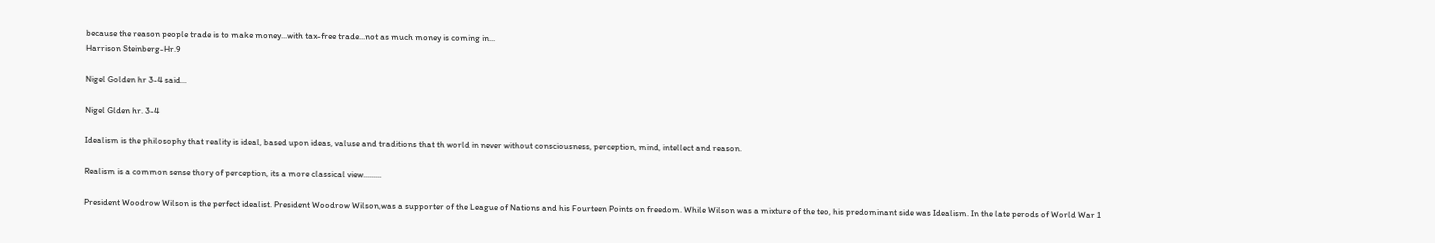because the reason people trade is to make money...with tax-free trade...not as much money is coming in...
Harrison Steinberg-Hr.9

Nigel Golden hr 3-4 said...

Nigel Glden hr. 3-4

Idealism is the philosophy that reality is ideal, based upon ideas, valuse and traditions that th world in never without consciousness, perception, mind, intellect and reason.

Realism is a common sense thory of perception, its a more classical view.........

President Woodrow Wilson is the perfect idealist. President Woodrow Wilson,was a supporter of the League of Nations and his Fourteen Points on freedom. While Wilson was a mixture of the teo, his predominant side was Idealism. In the late perods of World War 1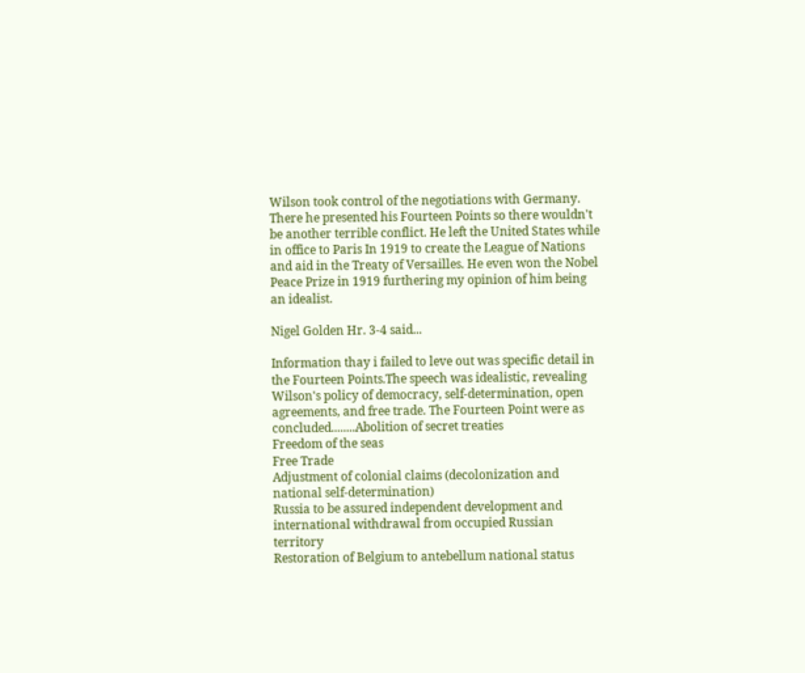Wilson took control of the negotiations with Germany. There he presented his Fourteen Points so there wouldn't be another terrible conflict. He left the United States while in office to Paris In 1919 to create the League of Nations and aid in the Treaty of Versailles. He even won the Nobel Peace Prize in 1919 furthering my opinion of him being an idealist.

Nigel Golden Hr. 3-4 said...

Information thay i failed to leve out was specific detail in the Fourteen Points.The speech was idealistic, revealing Wilson's policy of democracy, self-determination, open agreements, and free trade. The Fourteen Point were as concluded........Abolition of secret treaties
Freedom of the seas
Free Trade
Adjustment of colonial claims (decolonization and national self-determination)
Russia to be assured independent development and international withdrawal from occupied Russian territory
Restoration of Belgium to antebellum national status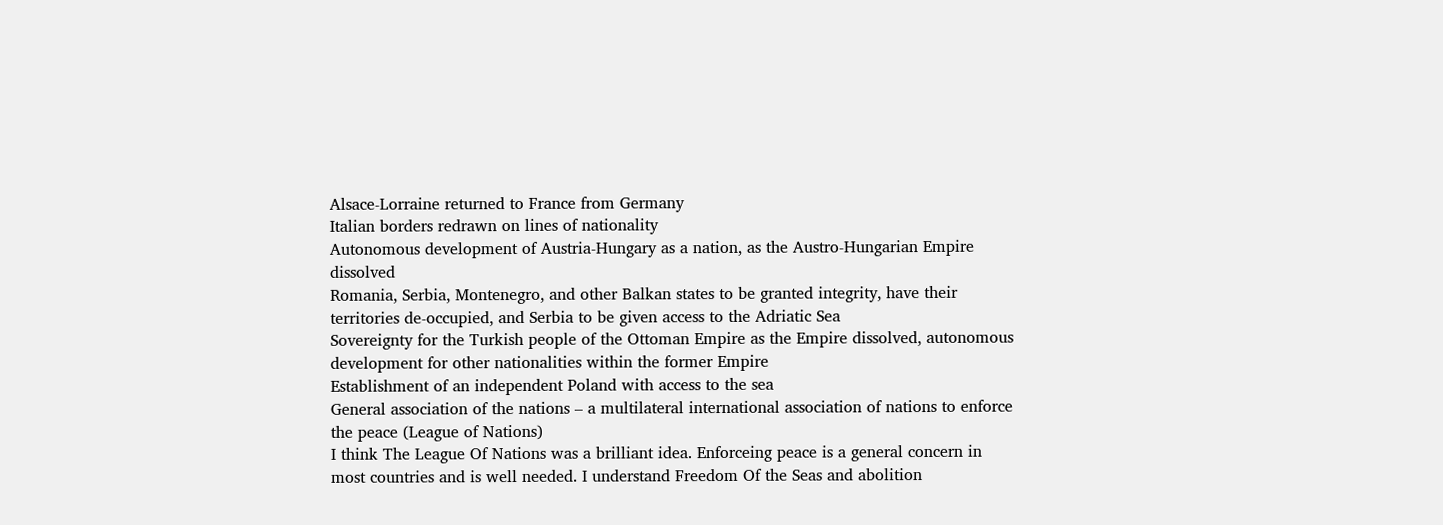Alsace-Lorraine returned to France from Germany
Italian borders redrawn on lines of nationality
Autonomous development of Austria-Hungary as a nation, as the Austro-Hungarian Empire dissolved
Romania, Serbia, Montenegro, and other Balkan states to be granted integrity, have their territories de-occupied, and Serbia to be given access to the Adriatic Sea
Sovereignty for the Turkish people of the Ottoman Empire as the Empire dissolved, autonomous development for other nationalities within the former Empire
Establishment of an independent Poland with access to the sea
General association of the nations – a multilateral international association of nations to enforce the peace (League of Nations)
I think The League Of Nations was a brilliant idea. Enforceing peace is a general concern in most countries and is well needed. I understand Freedom Of the Seas and abolition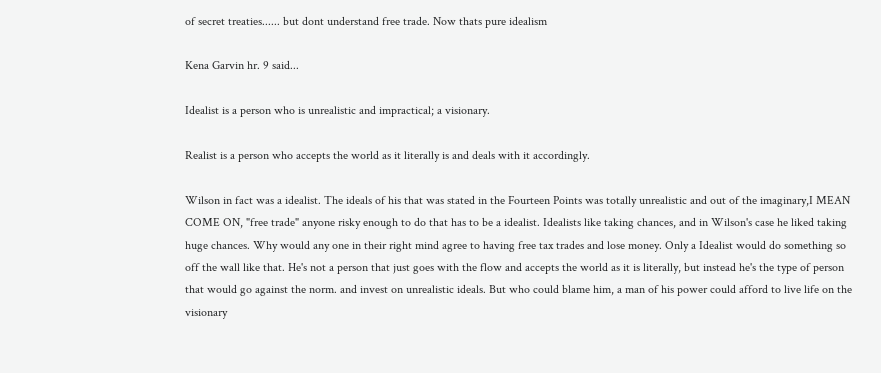of secret treaties...... but dont understand free trade. Now thats pure idealism

Kena Garvin hr. 9 said...

Idealist is a person who is unrealistic and impractical; a visionary.

Realist is a person who accepts the world as it literally is and deals with it accordingly.

Wilson in fact was a idealist. The ideals of his that was stated in the Fourteen Points was totally unrealistic and out of the imaginary,I MEAN COME ON, "free trade" anyone risky enough to do that has to be a idealist. Idealists like taking chances, and in Wilson's case he liked taking huge chances. Why would any one in their right mind agree to having free tax trades and lose money. Only a Idealist would do something so off the wall like that. He's not a person that just goes with the flow and accepts the world as it is literally, but instead he's the type of person that would go against the norm. and invest on unrealistic ideals. But who could blame him, a man of his power could afford to live life on the visionary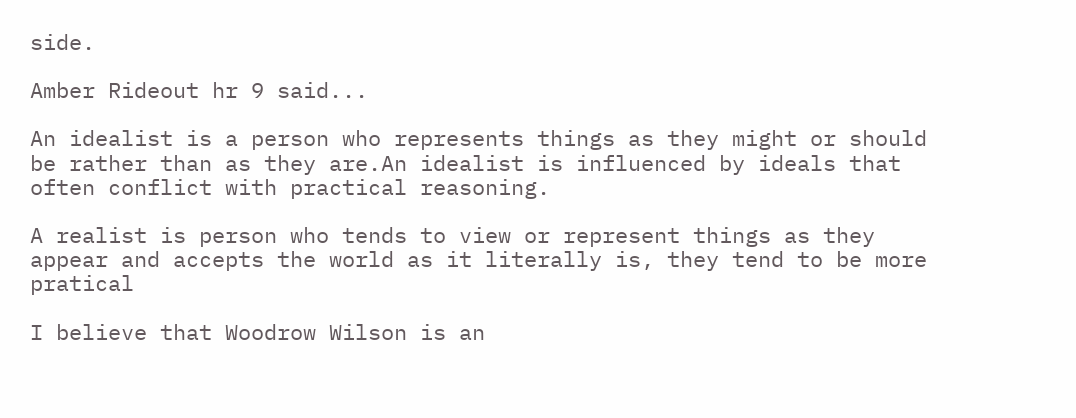side.

Amber Rideout hr 9 said...

An idealist is a person who represents things as they might or should be rather than as they are.An idealist is influenced by ideals that often conflict with practical reasoning.

A realist is person who tends to view or represent things as they appear and accepts the world as it literally is, they tend to be more pratical

I believe that Woodrow Wilson is an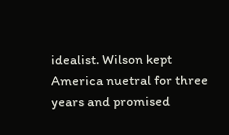idealist. Wilson kept America nuetral for three years and promised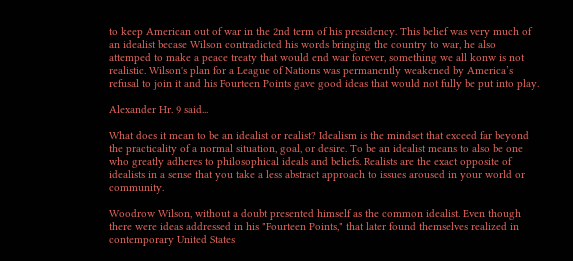to keep American out of war in the 2nd term of his presidency. This belief was very much of an idealist becase Wilson contradicted his words bringing the country to war, he also attemped to make a peace treaty that would end war forever, something we all konw is not realistic. Wilson's plan for a League of Nations was permanently weakened by America’s refusal to join it and his Fourteen Points gave good ideas that would not fully be put into play.

Alexander Hr. 9 said...

What does it mean to be an idealist or realist? Idealism is the mindset that exceed far beyond the practicality of a normal situation, goal, or desire. To be an idealist means to also be one who greatly adheres to philosophical ideals and beliefs. Realists are the exact opposite of idealists in a sense that you take a less abstract approach to issues aroused in your world or community.

Woodrow Wilson, without a doubt presented himself as the common idealist. Even though there were ideas addressed in his "Fourteen Points," that later found themselves realized in contemporary United States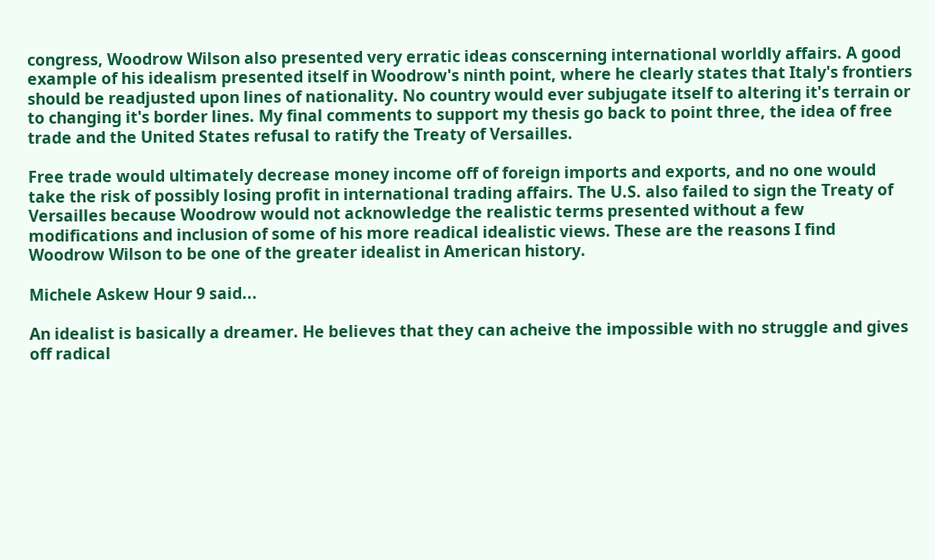congress, Woodrow Wilson also presented very erratic ideas conscerning international worldly affairs. A good example of his idealism presented itself in Woodrow's ninth point, where he clearly states that Italy's frontiers should be readjusted upon lines of nationality. No country would ever subjugate itself to altering it's terrain or to changing it's border lines. My final comments to support my thesis go back to point three, the idea of free trade and the United States refusal to ratify the Treaty of Versailles.

Free trade would ultimately decrease money income off of foreign imports and exports, and no one would take the risk of possibly losing profit in international trading affairs. The U.S. also failed to sign the Treaty of Versailles because Woodrow would not acknowledge the realistic terms presented without a few modifications and inclusion of some of his more readical idealistic views. These are the reasons I find Woodrow Wilson to be one of the greater idealist in American history.

Michele Askew Hour 9 said...

An idealist is basically a dreamer. He believes that they can acheive the impossible with no struggle and gives off radical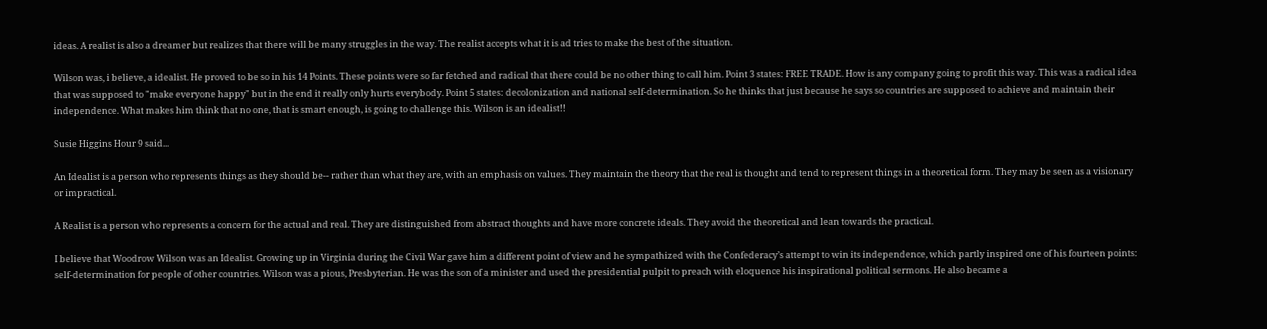ideas. A realist is also a dreamer but realizes that there will be many struggles in the way. The realist accepts what it is ad tries to make the best of the situation.

Wilson was, i believe, a idealist. He proved to be so in his 14 Points. These points were so far fetched and radical that there could be no other thing to call him. Point 3 states: FREE TRADE. How is any company going to profit this way. This was a radical idea that was supposed to "make everyone happy" but in the end it really only hurts everybody. Point 5 states: decolonization and national self-determination. So he thinks that just because he says so countries are supposed to achieve and maintain their independence. What makes him think that no one, that is smart enough, is going to challenge this. Wilson is an idealist!!

Susie Higgins Hour 9 said...

An Idealist is a person who represents things as they should be-- rather than what they are, with an emphasis on values. They maintain the theory that the real is thought and tend to represent things in a theoretical form. They may be seen as a visionary or impractical.

A Realist is a person who represents a concern for the actual and real. They are distinguished from abstract thoughts and have more concrete ideals. They avoid the theoretical and lean towards the practical.

I believe that Woodrow Wilson was an Idealist. Growing up in Virginia during the Civil War gave him a different point of view and he sympathized with the Confederacy’s attempt to win its independence, which partly inspired one of his fourteen points: self-determination for people of other countries. Wilson was a pious, Presbyterian. He was the son of a minister and used the presidential pulpit to preach with eloquence his inspirational political sermons. He also became a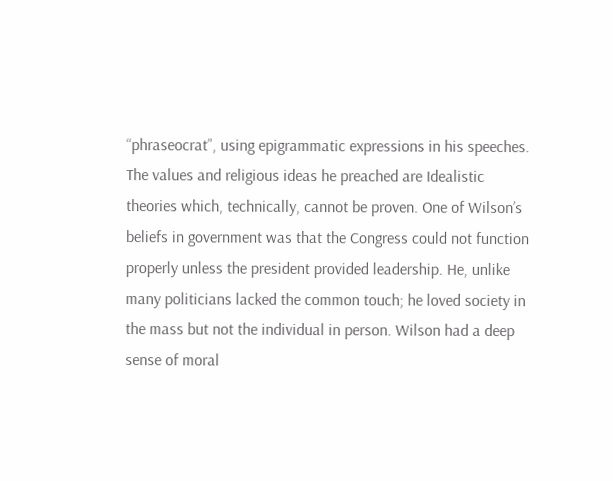“phraseocrat”, using epigrammatic expressions in his speeches. The values and religious ideas he preached are Idealistic theories which, technically, cannot be proven. One of Wilson’s beliefs in government was that the Congress could not function properly unless the president provided leadership. He, unlike many politicians lacked the common touch; he loved society in the mass but not the individual in person. Wilson had a deep sense of moral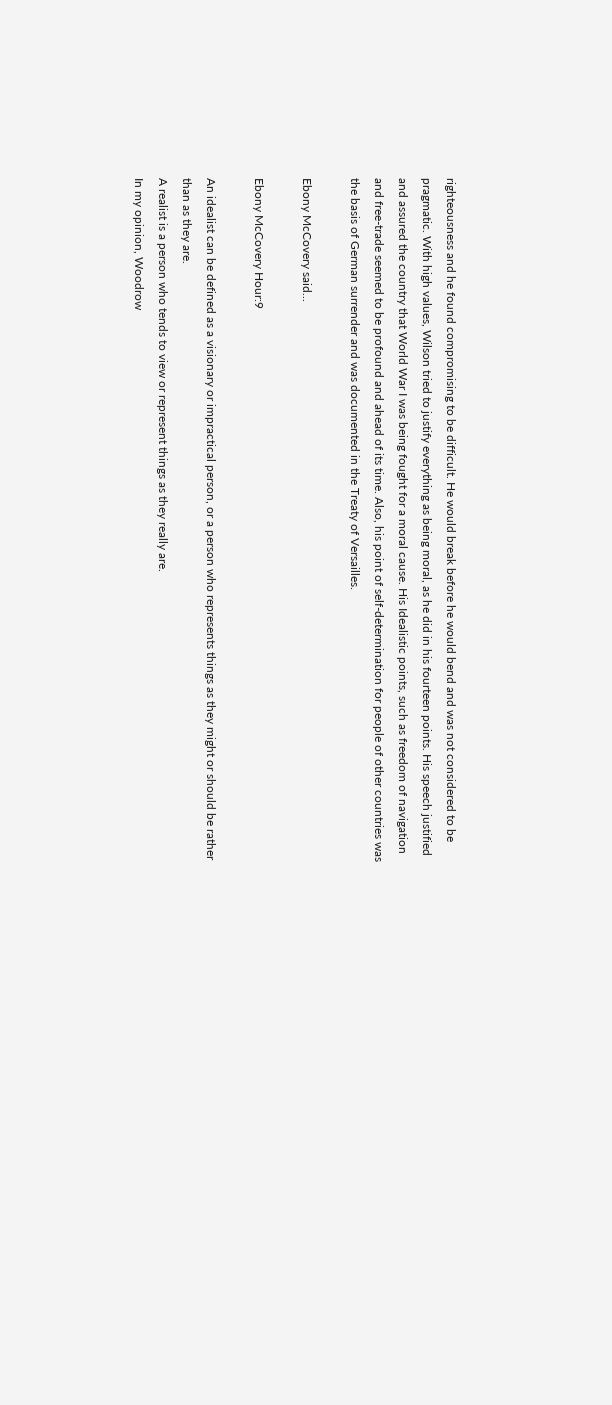righteousness and he found compromising to be difficult. He would break before he would bend and was not considered to be pragmatic. With high values, Wilson tried to justify everything as being moral, as he did in his fourteen points. His speech justified and assured the country that World War I was being fought for a moral cause. His Idealistic points, such as freedom of navigation and free-trade seemed to be profound and ahead of its time. Also, his point of self-determination for people of other countries was the basis of German surrender and was documented in the Treaty of Versailles.

Ebony McCovery said...

Ebony McCovery Hour:9

An idealist can be defined as a visionary or impractical person, or a person who represents things as they might or should be rather than as they are.
A realist is a person who tends to view or represent things as they really are.
In my opinion, Woodrow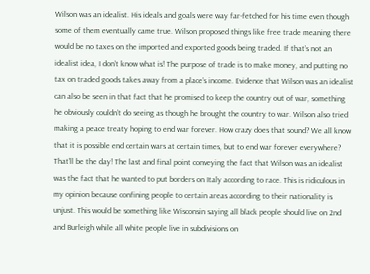Wilson was an idealist. His ideals and goals were way far-fetched for his time even though some of them eventually came true. Wilson proposed things like free trade meaning there would be no taxes on the imported and exported goods being traded. If that’s not an idealist idea, I don’t know what is! The purpose of trade is to make money, and putting no tax on traded goods takes away from a place’s income. Evidence that Wilson was an idealist can also be seen in that fact that he promised to keep the country out of war, something he obviously couldn’t do seeing as though he brought the country to war. Wilson also tried making a peace treaty hoping to end war forever. How crazy does that sound? We all know that it is possible end certain wars at certain times, but to end war forever everywhere? That’ll be the day! The last and final point conveying the fact that Wilson was an idealist was the fact that he wanted to put borders on Italy according to race. This is ridiculous in my opinion because confining people to certain areas according to their nationality is unjust. This would be something like Wisconsin saying all black people should live on 2nd and Burleigh while all white people live in subdivisions on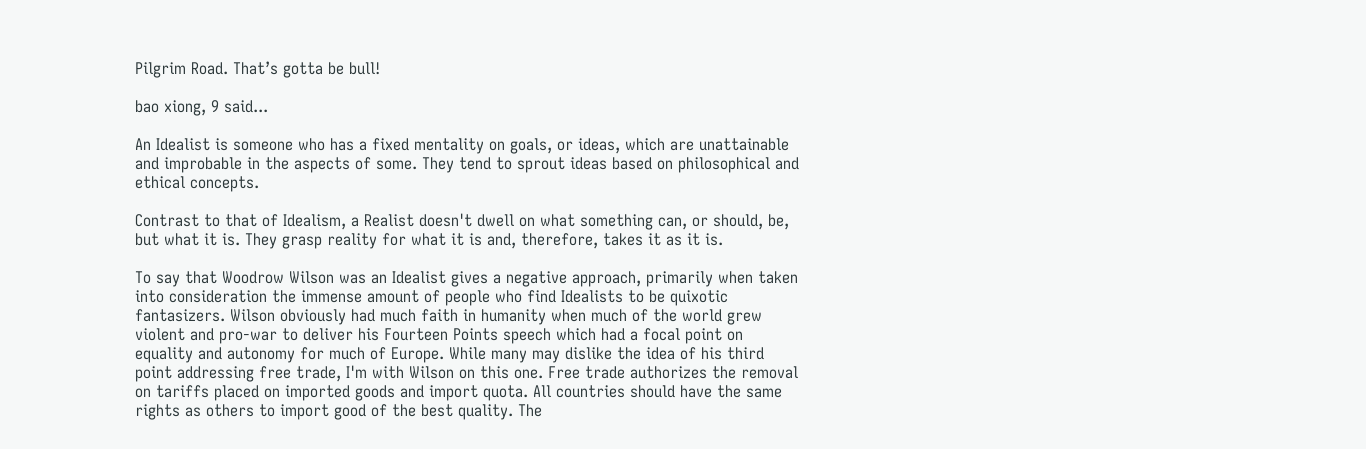Pilgrim Road. That’s gotta be bull!

bao xiong, 9 said...

An Idealist is someone who has a fixed mentality on goals, or ideas, which are unattainable and improbable in the aspects of some. They tend to sprout ideas based on philosophical and ethical concepts.

Contrast to that of Idealism, a Realist doesn't dwell on what something can, or should, be, but what it is. They grasp reality for what it is and, therefore, takes it as it is.

To say that Woodrow Wilson was an Idealist gives a negative approach, primarily when taken into consideration the immense amount of people who find Idealists to be quixotic fantasizers. Wilson obviously had much faith in humanity when much of the world grew violent and pro-war to deliver his Fourteen Points speech which had a focal point on equality and autonomy for much of Europe. While many may dislike the idea of his third point addressing free trade, I'm with Wilson on this one. Free trade authorizes the removal on tariffs placed on imported goods and import quota. All countries should have the same rights as others to import good of the best quality. The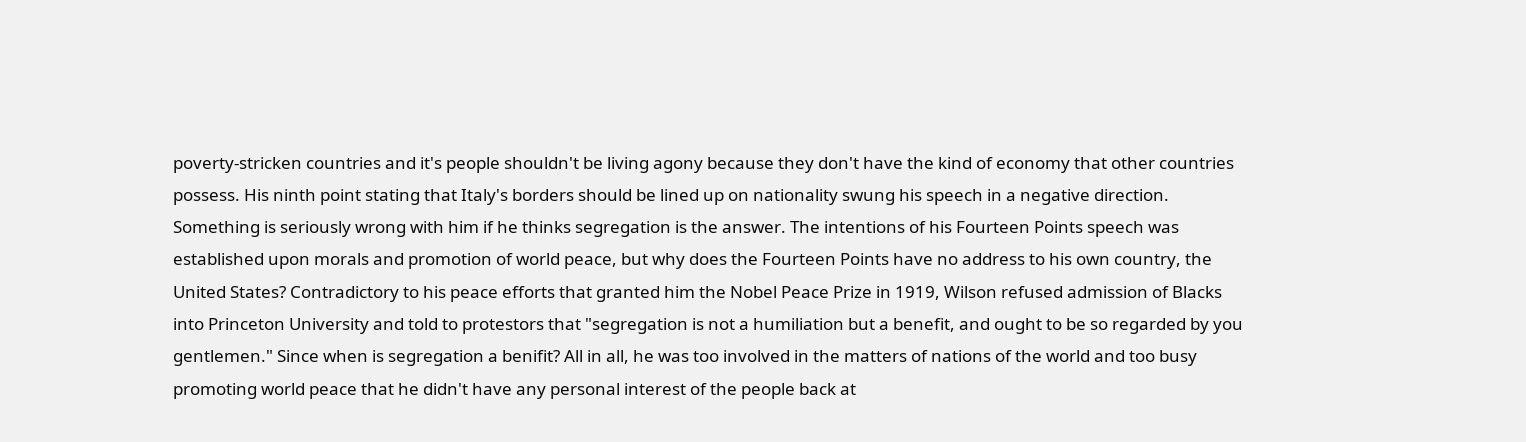poverty-stricken countries and it's people shouldn't be living agony because they don't have the kind of economy that other countries possess. His ninth point stating that Italy's borders should be lined up on nationality swung his speech in a negative direction. Something is seriously wrong with him if he thinks segregation is the answer. The intentions of his Fourteen Points speech was established upon morals and promotion of world peace, but why does the Fourteen Points have no address to his own country, the United States? Contradictory to his peace efforts that granted him the Nobel Peace Prize in 1919, Wilson refused admission of Blacks into Princeton University and told to protestors that "segregation is not a humiliation but a benefit, and ought to be so regarded by you gentlemen." Since when is segregation a benifit? All in all, he was too involved in the matters of nations of the world and too busy promoting world peace that he didn't have any personal interest of the people back at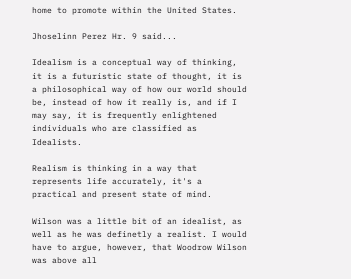home to promote within the United States.

Jhoselinn Perez Hr. 9 said...

Idealism is a conceptual way of thinking, it is a futuristic state of thought, it is a philosophical way of how our world should be, instead of how it really is, and if I may say, it is frequently enlightened individuals who are classified as Idealists.

Realism is thinking in a way that represents life accurately, it's a practical and present state of mind.

Wilson was a little bit of an idealist, as well as he was definetly a realist. I would have to argue, however, that Woodrow Wilson was above all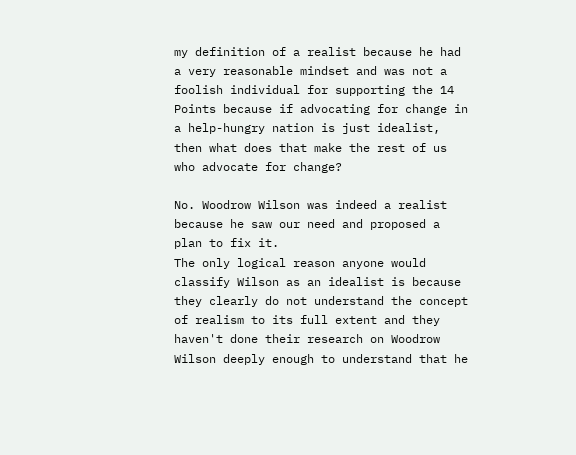my definition of a realist because he had a very reasonable mindset and was not a foolish individual for supporting the 14 Points because if advocating for change in a help-hungry nation is just idealist, then what does that make the rest of us who advocate for change?

No. Woodrow Wilson was indeed a realist because he saw our need and proposed a plan to fix it.
The only logical reason anyone would classify Wilson as an idealist is because they clearly do not understand the concept of realism to its full extent and they haven't done their research on Woodrow Wilson deeply enough to understand that he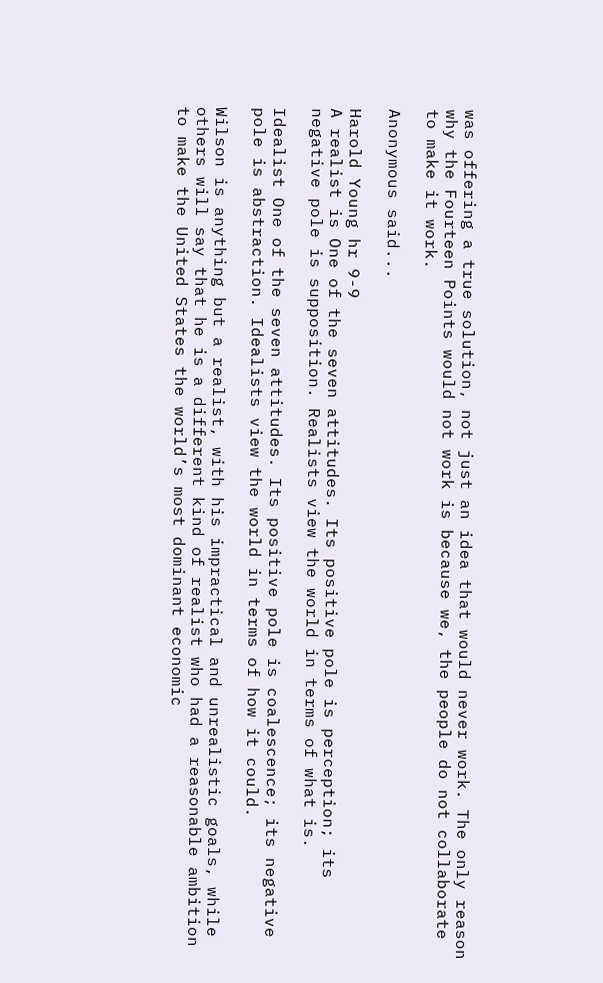was offering a true solution, not just an idea that would never work. The only reason why the Fourteen Points would not work is because we, the people do not collaborate to make it work.

Anonymous said...

Harold Young hr 9-9
A realist is One of the seven attitudes. Its positive pole is perception; its negative pole is supposition. Realists view the world in terms of what is.

Idealist One of the seven attitudes. Its positive pole is coalescence; its negative pole is abstraction. Idealists view the world in terms of how it could.

Wilson is anything but a realist, with his impractical and unrealistic goals, while others will say that he is a different kind of realist who had a reasonable ambition to make the United States the world’s most dominant economic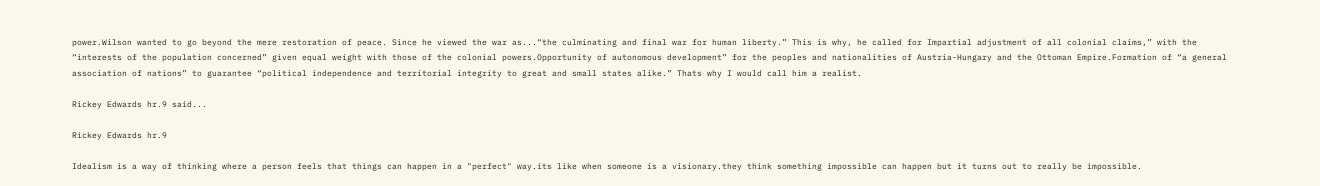power.Wilson wanted to go beyond the mere restoration of peace. Since he viewed the war as...“the culminating and final war for human liberty.” This is why, he called for Impartial adjustment of all colonial claims,” with the “interests of the population concerned” given equal weight with those of the colonial powers.Opportunity of autonomous development” for the peoples and nationalities of Austria-Hungary and the Ottoman Empire.Formation of “a general association of nations” to guarantee “political independence and territorial integrity to great and small states alike.” Thats why I would call him a realist.

Rickey Edwards hr.9 said...

Rickey Edwards hr.9

Idealism is a way of thinking where a person feels that things can happen in a "perfect" way.its like when someone is a visionary.they think something impossible can happen but it turns out to really be impossible.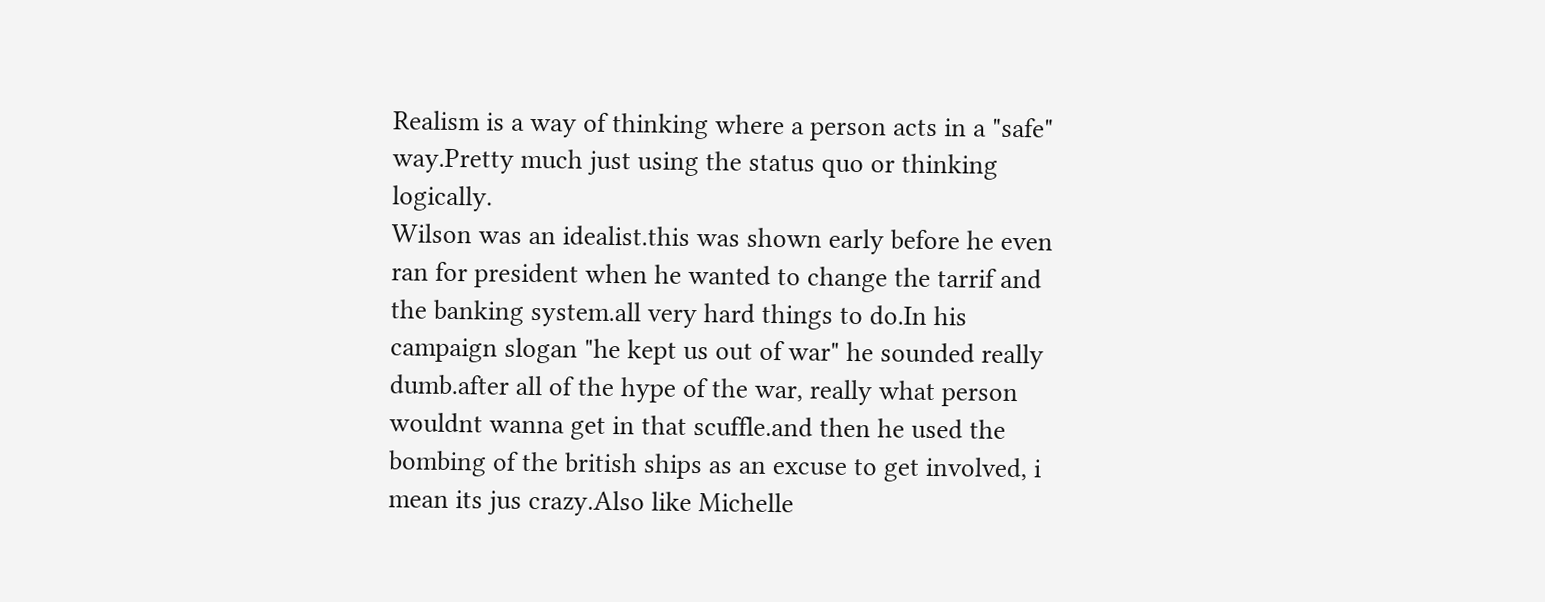Realism is a way of thinking where a person acts in a "safe" way.Pretty much just using the status quo or thinking logically.
Wilson was an idealist.this was shown early before he even ran for president when he wanted to change the tarrif and the banking system.all very hard things to do.In his campaign slogan "he kept us out of war" he sounded really dumb.after all of the hype of the war, really what person wouldnt wanna get in that scuffle.and then he used the bombing of the british ships as an excuse to get involved, i mean its jus crazy.Also like Michelle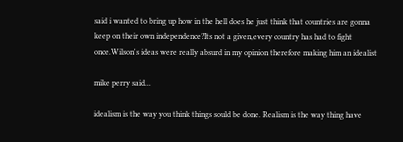said i wanted to bring up how in the hell does he just think that countries are gonna keep on their own independence?Its not a given,every country has had to fight once.Wilson's ideas were really absurd in my opinion therefore making him an idealist

mike perry said...

idealism is the way you think things sould be done. Realism is the way thing have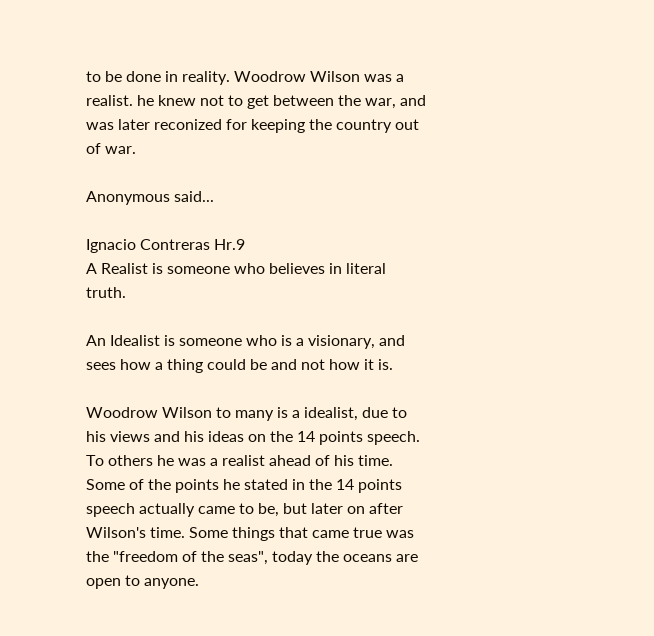to be done in reality. Woodrow Wilson was a realist. he knew not to get between the war, and was later reconized for keeping the country out of war.

Anonymous said...

Ignacio Contreras Hr.9
A Realist is someone who believes in literal truth.

An Idealist is someone who is a visionary, and sees how a thing could be and not how it is.

Woodrow Wilson to many is a idealist, due to his views and his ideas on the 14 points speech. To others he was a realist ahead of his time. Some of the points he stated in the 14 points speech actually came to be, but later on after Wilson's time. Some things that came true was the "freedom of the seas", today the oceans are open to anyone.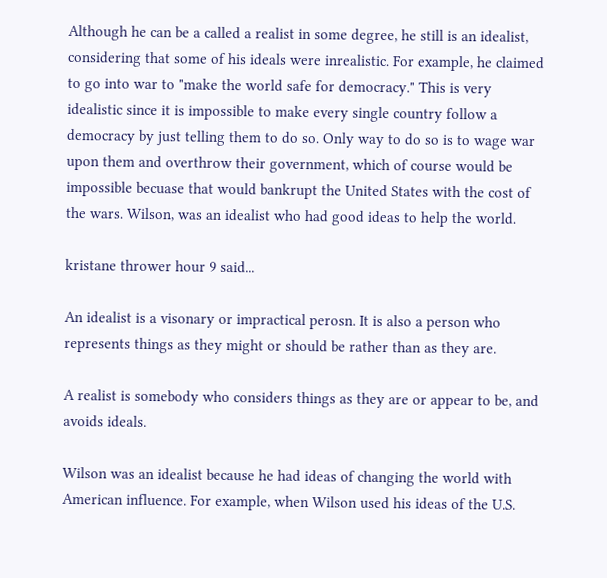Although he can be a called a realist in some degree, he still is an idealist, considering that some of his ideals were inrealistic. For example, he claimed to go into war to "make the world safe for democracy." This is very idealistic since it is impossible to make every single country follow a democracy by just telling them to do so. Only way to do so is to wage war upon them and overthrow their government, which of course would be impossible becuase that would bankrupt the United States with the cost of the wars. Wilson, was an idealist who had good ideas to help the world.

kristane thrower hour 9 said...

An idealist is a visonary or impractical perosn. It is also a person who represents things as they might or should be rather than as they are.

A realist is somebody who considers things as they are or appear to be, and avoids ideals.

Wilson was an idealist because he had ideas of changing the world with American influence. For example, when Wilson used his ideas of the U.S.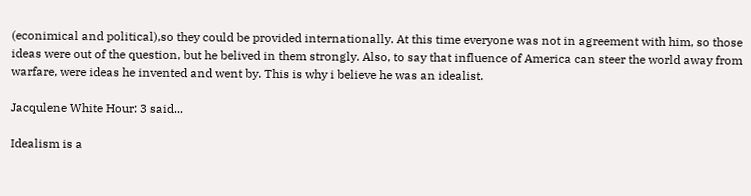(econimical and political),so they could be provided internationally. At this time everyone was not in agreement with him, so those ideas were out of the question, but he belived in them strongly. Also, to say that influence of America can steer the world away from warfare, were ideas he invented and went by. This is why i believe he was an idealist.

Jacqulene White Hour: 3 said...

Idealism is a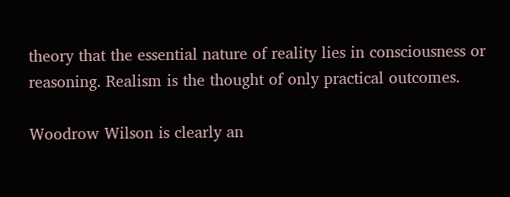theory that the essential nature of reality lies in consciousness or reasoning. Realism is the thought of only practical outcomes.

Woodrow Wilson is clearly an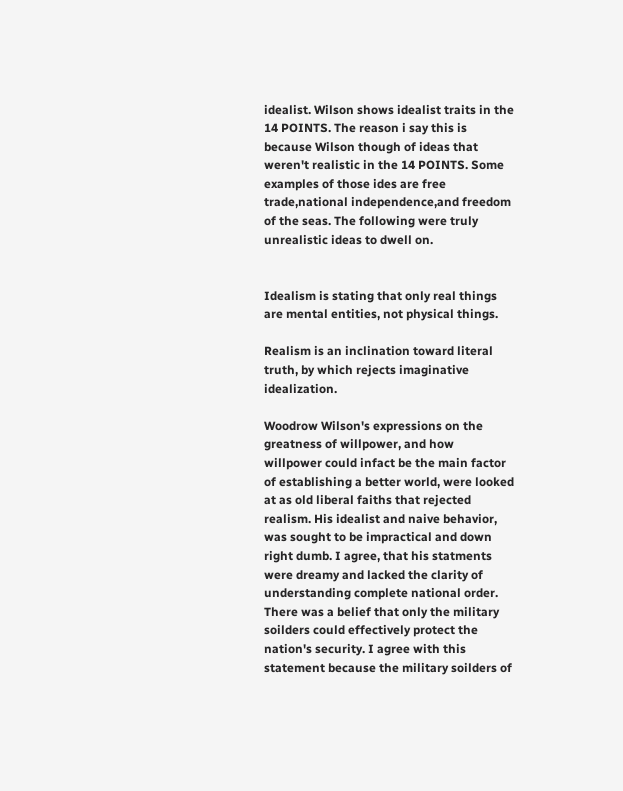idealist. Wilson shows idealist traits in the 14 POINTS. The reason i say this is because Wilson though of ideas that weren't realistic in the 14 POINTS. Some examples of those ides are free trade,national independence,and freedom of the seas. The following were truly unrealistic ideas to dwell on.


Idealism is stating that only real things are mental entities, not physical things.

Realism is an inclination toward literal truth, by which rejects imaginative idealization.

Woodrow Wilson's expressions on the greatness of willpower, and how willpower could infact be the main factor of establishing a better world, were looked at as old liberal faiths that rejected realism. His idealist and naive behavior, was sought to be impractical and down right dumb. I agree, that his statments were dreamy and lacked the clarity of understanding complete national order. There was a belief that only the military soilders could effectively protect the nation's security. I agree with this statement because the military soilders of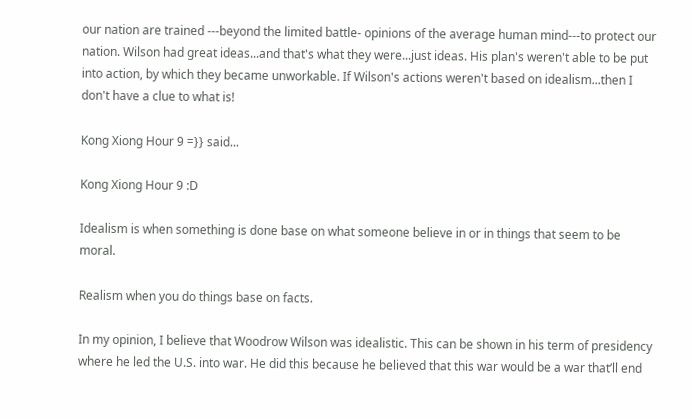our nation are trained ---beyond the limited battle- opinions of the average human mind---to protect our nation. Wilson had great ideas...and that's what they were...just ideas. His plan's weren't able to be put into action, by which they became unworkable. If Wilson's actions weren't based on idealism...then I don't have a clue to what is!

Kong Xiong Hour 9 =}} said...

Kong Xiong Hour 9 :D

Idealism is when something is done base on what someone believe in or in things that seem to be moral.

Realism when you do things base on facts.

In my opinion, I believe that Woodrow Wilson was idealistic. This can be shown in his term of presidency where he led the U.S. into war. He did this because he believed that this war would be a war that’ll end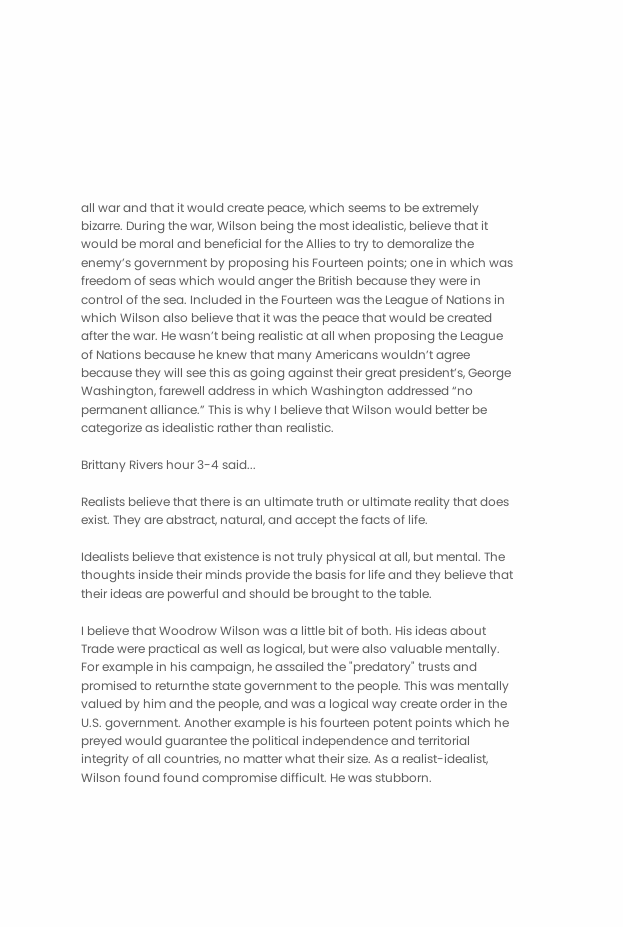all war and that it would create peace, which seems to be extremely bizarre. During the war, Wilson being the most idealistic, believe that it would be moral and beneficial for the Allies to try to demoralize the enemy’s government by proposing his Fourteen points; one in which was freedom of seas which would anger the British because they were in control of the sea. Included in the Fourteen was the League of Nations in which Wilson also believe that it was the peace that would be created after the war. He wasn’t being realistic at all when proposing the League of Nations because he knew that many Americans wouldn’t agree because they will see this as going against their great president’s, George Washington, farewell address in which Washington addressed “no permanent alliance.” This is why I believe that Wilson would better be categorize as idealistic rather than realistic.

Brittany Rivers hour 3-4 said...

Realists believe that there is an ultimate truth or ultimate reality that does exist. They are abstract, natural, and accept the facts of life.

Idealists believe that existence is not truly physical at all, but mental. The thoughts inside their minds provide the basis for life and they believe that their ideas are powerful and should be brought to the table.

I believe that Woodrow Wilson was a little bit of both. His ideas about Trade were practical as well as logical, but were also valuable mentally. For example in his campaign, he assailed the "predatory" trusts and promised to returnthe state government to the people. This was mentally valued by him and the people, and was a logical way create order in the U.S. government. Another example is his fourteen potent points which he preyed would guarantee the political independence and territorial integrity of all countries, no matter what their size. As a realist-idealist, Wilson found found compromise difficult. He was stubborn.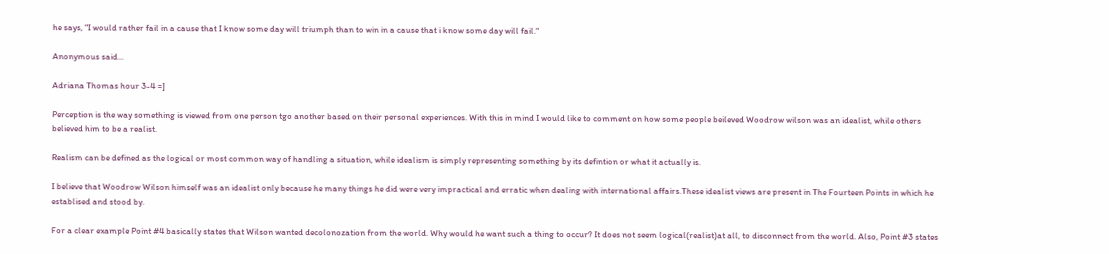he says, "I would rather fail in a cause that I know some day will triumph than to win in a cause that i know some day will fail."

Anonymous said...

Adriana Thomas hour 3-4 =]

Perception is the way something is viewed from one person tgo another based on their personal experiences. With this in mind I would like to comment on how some people beileved Woodrow wilson was an idealist, while others believed him to be a realist.

Realism can be defined as the logical or most common way of handling a situation, while idealism is simply representing something by its defintion or what it actually is.

I believe that Woodrow Wilson himself was an idealist only because he many things he did were very impractical and erratic when dealing with international affairs.These idealist views are present in The Fourteen Points in which he establised and stood by.

For a clear example Point #4 basically states that Wilson wanted decolonozation from the world. Why would he want such a thing to occur? It does not seem logical(realist)at all, to disconnect from the world. Also, Point #3 states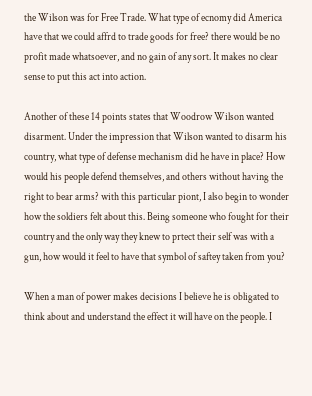the Wilson was for Free Trade. What type of ecnomy did America have that we could affrd to trade goods for free? there would be no profit made whatsoever, and no gain of any sort. It makes no clear sense to put this act into action.

Another of these 14 points states that Woodrow Wilson wanted disarment. Under the impression that Wilson wanted to disarm his country, what type of defense mechanism did he have in place? How would his people defend themselves, and others without having the right to bear arms? with this particular piont, I also begin to wonder how the soldiers felt about this. Being someone who fought for their country and the only way they knew to prtect their self was with a gun, how would it feel to have that symbol of saftey taken from you?

When a man of power makes decisions I believe he is obligated to think about and understand the effect it will have on the people. I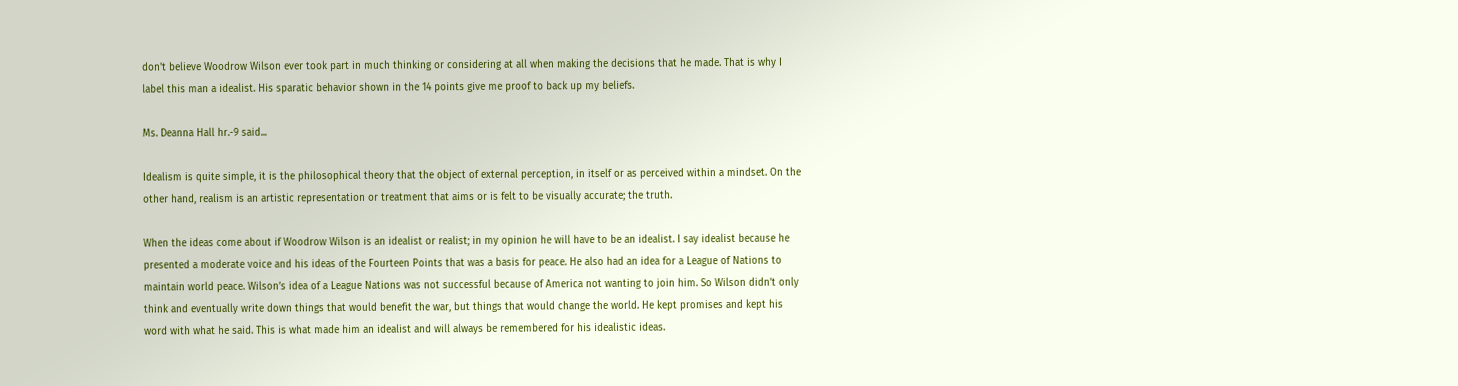don't believe Woodrow Wilson ever took part in much thinking or considering at all when making the decisions that he made. That is why I label this man a idealist. His sparatic behavior shown in the 14 points give me proof to back up my beliefs.

Ms. Deanna Hall hr.-9 said...

Idealism is quite simple, it is the philosophical theory that the object of external perception, in itself or as perceived within a mindset. On the other hand, realism is an artistic representation or treatment that aims or is felt to be visually accurate; the truth.

When the ideas come about if Woodrow Wilson is an idealist or realist; in my opinion he will have to be an idealist. I say idealist because he presented a moderate voice and his ideas of the Fourteen Points that was a basis for peace. He also had an idea for a League of Nations to maintain world peace. Wilson’s idea of a League Nations was not successful because of America not wanting to join him. So Wilson didn’t only think and eventually write down things that would benefit the war, but things that would change the world. He kept promises and kept his word with what he said. This is what made him an idealist and will always be remembered for his idealistic ideas.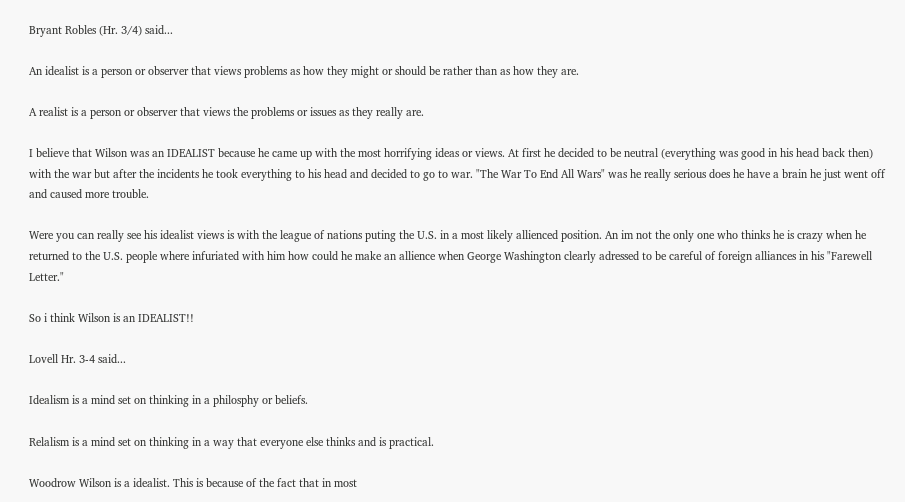Bryant Robles (Hr. 3/4) said...

An idealist is a person or observer that views problems as how they might or should be rather than as how they are.

A realist is a person or observer that views the problems or issues as they really are.

I believe that Wilson was an IDEALIST because he came up with the most horrifying ideas or views. At first he decided to be neutral (everything was good in his head back then) with the war but after the incidents he took everything to his head and decided to go to war. "The War To End All Wars" was he really serious does he have a brain he just went off and caused more trouble.

Were you can really see his idealist views is with the league of nations puting the U.S. in a most likely allienced position. An im not the only one who thinks he is crazy when he returned to the U.S. people where infuriated with him how could he make an allience when George Washington clearly adressed to be careful of foreign alliances in his "Farewell Letter."

So i think Wilson is an IDEALIST!!

Lovell Hr. 3-4 said...

Idealism is a mind set on thinking in a philosphy or beliefs.

Relalism is a mind set on thinking in a way that everyone else thinks and is practical.

Woodrow Wilson is a idealist. This is because of the fact that in most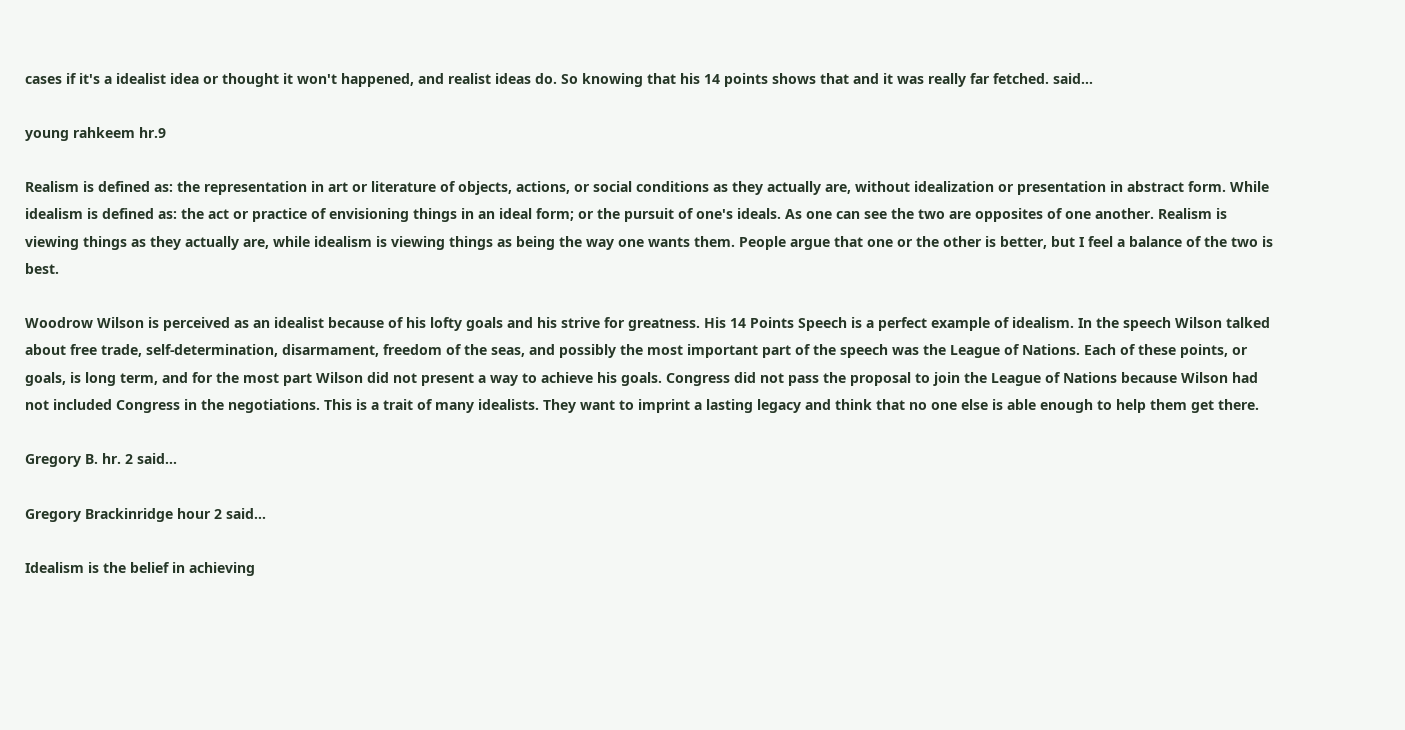cases if it's a idealist idea or thought it won't happened, and realist ideas do. So knowing that his 14 points shows that and it was really far fetched. said...

young rahkeem hr.9

Realism is defined as: the representation in art or literature of objects, actions, or social conditions as they actually are, without idealization or presentation in abstract form. While idealism is defined as: the act or practice of envisioning things in an ideal form; or the pursuit of one's ideals. As one can see the two are opposites of one another. Realism is viewing things as they actually are, while idealism is viewing things as being the way one wants them. People argue that one or the other is better, but I feel a balance of the two is best.

Woodrow Wilson is perceived as an idealist because of his lofty goals and his strive for greatness. His 14 Points Speech is a perfect example of idealism. In the speech Wilson talked about free trade, self-determination, disarmament, freedom of the seas, and possibly the most important part of the speech was the League of Nations. Each of these points, or goals, is long term, and for the most part Wilson did not present a way to achieve his goals. Congress did not pass the proposal to join the League of Nations because Wilson had not included Congress in the negotiations. This is a trait of many idealists. They want to imprint a lasting legacy and think that no one else is able enough to help them get there.

Gregory B. hr. 2 said...

Gregory Brackinridge hour 2 said...

Idealism is the belief in achieving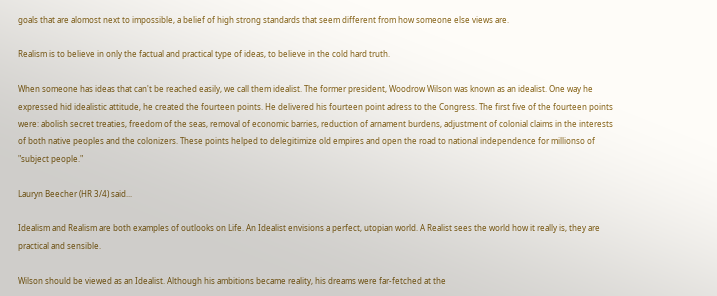goals that are alomost next to impossible, a belief of high strong standards that seem different from how someone else views are.

Realism is to believe in only the factual and practical type of ideas, to believe in the cold hard truth.

When someone has ideas that can't be reached easily, we call them idealist. The former president, Woodrow Wilson was known as an idealist. One way he expressed hid idealistic attitude, he created the fourteen points. He delivered his fourteen point adress to the Congress. The first five of the fourteen points were: abolish secret treaties, freedom of the seas, removal of economic barries, reduction of arnament burdens, adjustment of colonial claims in the interests of both native peoples and the colonizers. These points helped to delegitimize old empires and open the road to national independence for millionso of "subject people."

Lauryn Beecher (HR 3/4) said...

Idealism and Realism are both examples of outlooks on Life. An Idealist envisions a perfect, utopian world. A Realist sees the world how it really is, they are practical and sensible.

Wilson should be viewed as an Idealist. Although his ambitions became reality, his dreams were far-fetched at the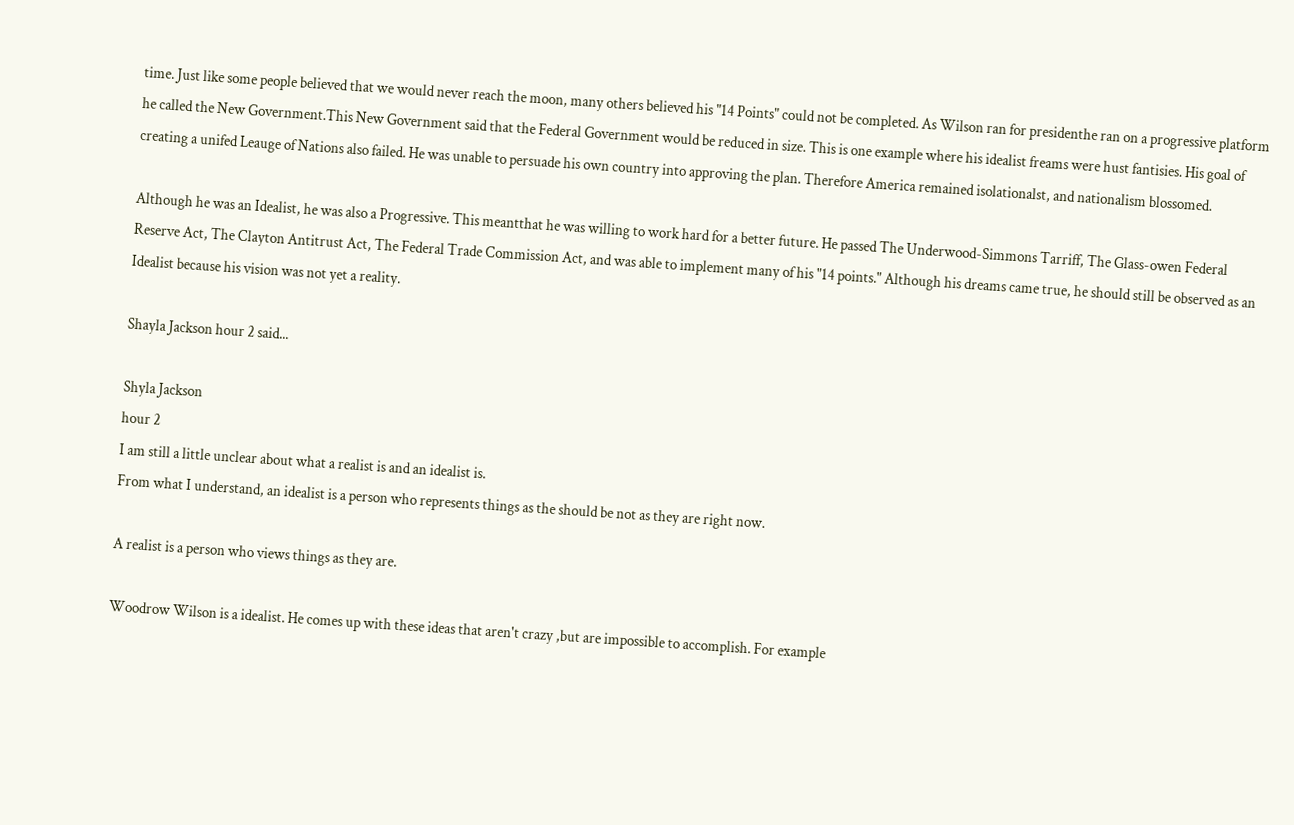time. Just like some people believed that we would never reach the moon, many others believed his "14 Points" could not be completed. As Wilson ran for presidenthe ran on a progressive platform he called the New Government.This New Government said that the Federal Government would be reduced in size. This is one example where his idealist freams were hust fantisies. His goal of creating a unifed Leauge of Nations also failed. He was unable to persuade his own country into approving the plan. Therefore America remained isolationalst, and nationalism blossomed.

Although he was an Idealist, he was also a Progressive. This meantthat he was willing to work hard for a better future. He passed The Underwood-Simmons Tarriff, The Glass-owen Federal Reserve Act, The Clayton Antitrust Act, The Federal Trade Commission Act, and was able to implement many of his "14 points." Although his dreams came true, he should still be observed as an Idealist because his vision was not yet a reality.

Shayla Jackson hour 2 said...

Shyla Jackson
hour 2
I am still a little unclear about what a realist is and an idealist is.
From what I understand, an idealist is a person who represents things as the should be not as they are right now.

A realist is a person who views things as they are.

Woodrow Wilson is a idealist. He comes up with these ideas that aren't crazy ,but are impossible to accomplish. For example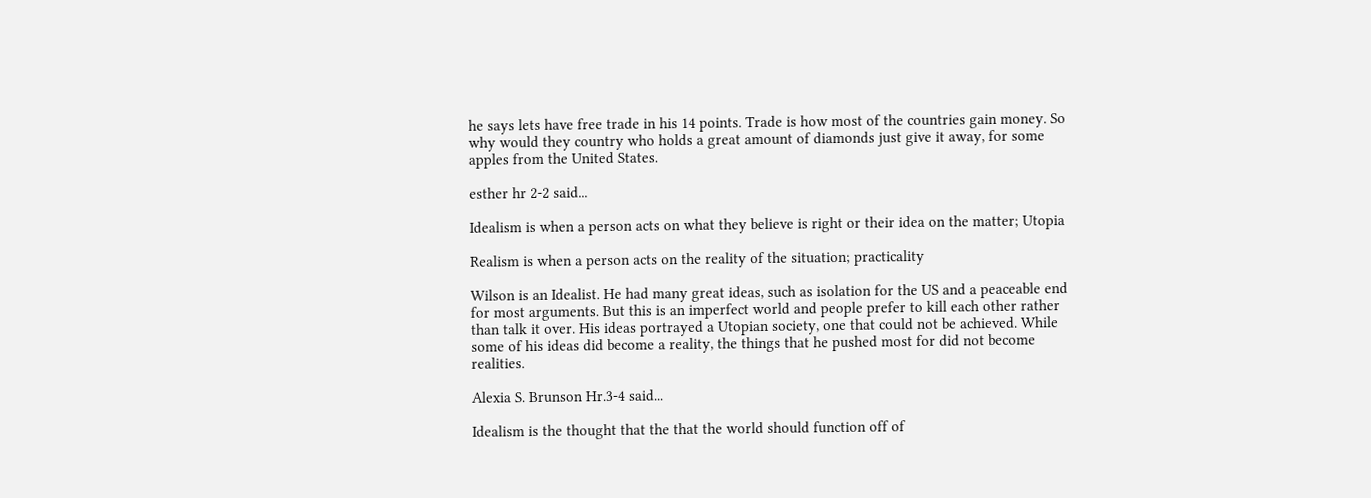he says lets have free trade in his 14 points. Trade is how most of the countries gain money. So why would they country who holds a great amount of diamonds just give it away, for some apples from the United States.

esther hr 2-2 said...

Idealism is when a person acts on what they believe is right or their idea on the matter; Utopia

Realism is when a person acts on the reality of the situation; practicality

Wilson is an Idealist. He had many great ideas, such as isolation for the US and a peaceable end for most arguments. But this is an imperfect world and people prefer to kill each other rather than talk it over. His ideas portrayed a Utopian society, one that could not be achieved. While some of his ideas did become a reality, the things that he pushed most for did not become realities.

Alexia S. Brunson Hr.3-4 said...

Idealism is the thought that the that the world should function off of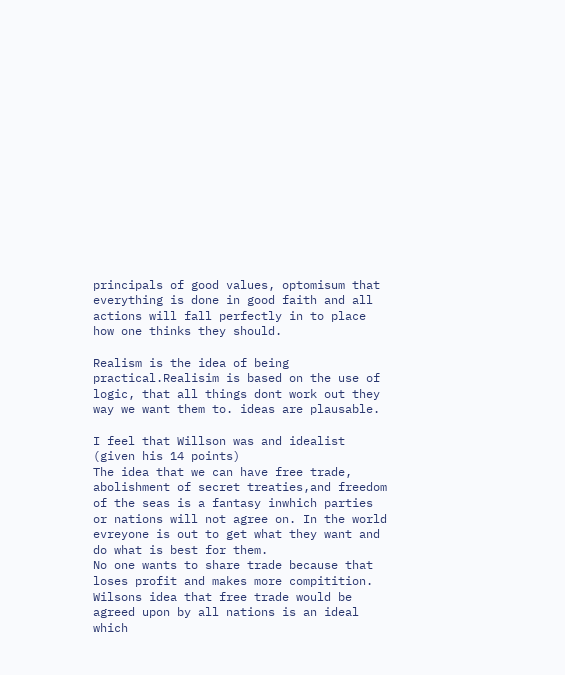principals of good values, optomisum that everything is done in good faith and all actions will fall perfectly in to place how one thinks they should.

Realism is the idea of being practical.Realisim is based on the use of logic, that all things dont work out they way we want them to. ideas are plausable.

I feel that Willson was and idealist (given his 14 points)
The idea that we can have free trade, abolishment of secret treaties,and freedom of the seas is a fantasy inwhich parties or nations will not agree on. In the world evreyone is out to get what they want and do what is best for them.
No one wants to share trade because that loses profit and makes more compitition.
Wilsons idea that free trade would be agreed upon by all nations is an ideal which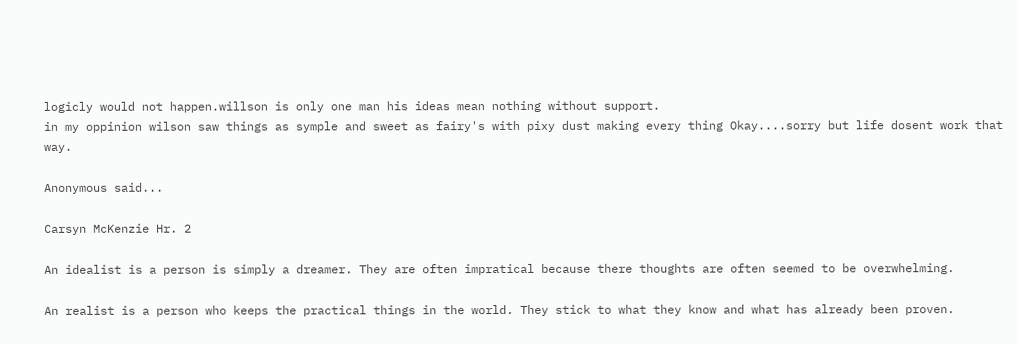logicly would not happen.willson is only one man his ideas mean nothing without support.
in my oppinion wilson saw things as symple and sweet as fairy's with pixy dust making every thing Okay....sorry but life dosent work that way.

Anonymous said...

Carsyn McKenzie Hr. 2

An idealist is a person is simply a dreamer. They are often impratical because there thoughts are often seemed to be overwhelming.

An realist is a person who keeps the practical things in the world. They stick to what they know and what has already been proven.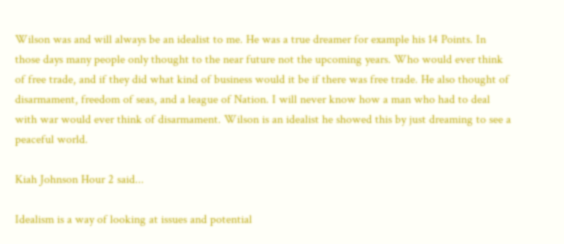Wilson was and will always be an idealist to me. He was a true dreamer for example his 14 Points. In those days many people only thought to the near future not the upcoming years. Who would ever think of free trade, and if they did what kind of business would it be if there was free trade. He also thought of disarmament, freedom of seas, and a league of Nation. I will never know how a man who had to deal with war would ever think of disarmament. Wilson is an idealist he showed this by just dreaming to see a peaceful world.

Kiah Johnson Hour 2 said...

Idealism is a way of looking at issues and potential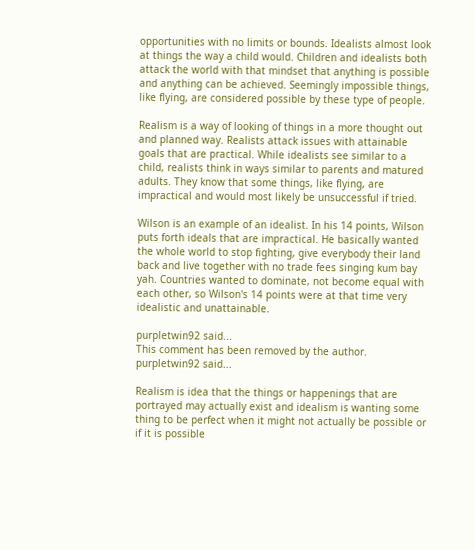opportunities with no limits or bounds. Idealists almost look at things the way a child would. Children and idealists both attack the world with that mindset that anything is possible and anything can be achieved. Seemingly impossible things, like flying, are considered possible by these type of people.

Realism is a way of looking of things in a more thought out and planned way. Realists attack issues with attainable goals that are practical. While idealists see similar to a child, realists think in ways similar to parents and matured adults. They know that some things, like flying, are impractical and would most likely be unsuccessful if tried.

Wilson is an example of an idealist. In his 14 points, Wilson puts forth ideals that are impractical. He basically wanted the whole world to stop fighting, give everybody their land back and live together with no trade fees singing kum bay yah. Countries wanted to dominate, not become equal with each other, so Wilson's 14 points were at that time very idealistic and unattainable.

purpletwin92 said...
This comment has been removed by the author.
purpletwin92 said...

Realism is idea that the things or happenings that are portrayed may actually exist and idealism is wanting some thing to be perfect when it might not actually be possible or if it is possible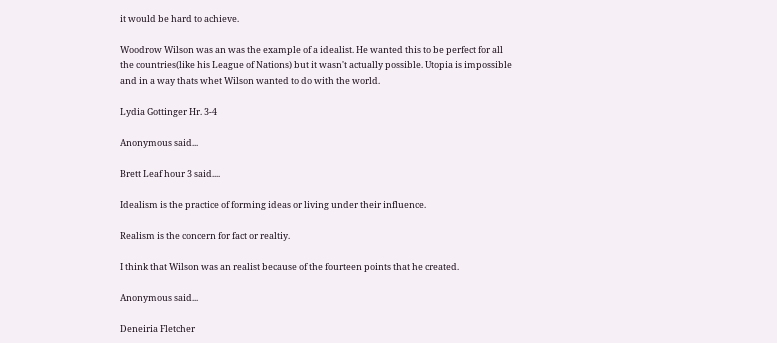it would be hard to achieve.

Woodrow Wilson was an was the example of a idealist. He wanted this to be perfect for all the countries(like his League of Nations) but it wasn't actually possible. Utopia is impossible and in a way thats whet Wilson wanted to do with the world.

Lydia Gottinger Hr. 3-4

Anonymous said...

Brett Leaf hour 3 said....

Idealism is the practice of forming ideas or living under their influence.

Realism is the concern for fact or realtiy.

I think that Wilson was an realist because of the fourteen points that he created.

Anonymous said...

Deneiria Fletcher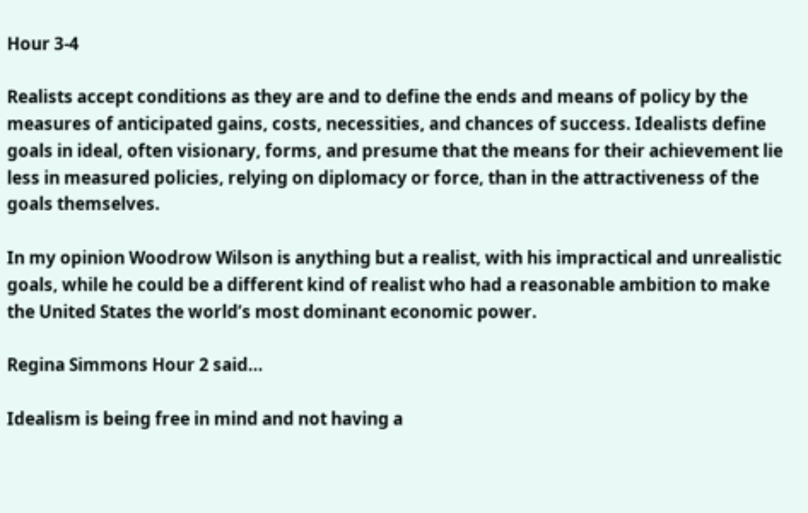Hour 3-4

Realists accept conditions as they are and to define the ends and means of policy by the measures of anticipated gains, costs, necessities, and chances of success. Idealists define goals in ideal, often visionary, forms, and presume that the means for their achievement lie less in measured policies, relying on diplomacy or force, than in the attractiveness of the goals themselves.

In my opinion Woodrow Wilson is anything but a realist, with his impractical and unrealistic goals, while he could be a different kind of realist who had a reasonable ambition to make the United States the world’s most dominant economic power.

Regina Simmons Hour 2 said...

Idealism is being free in mind and not having a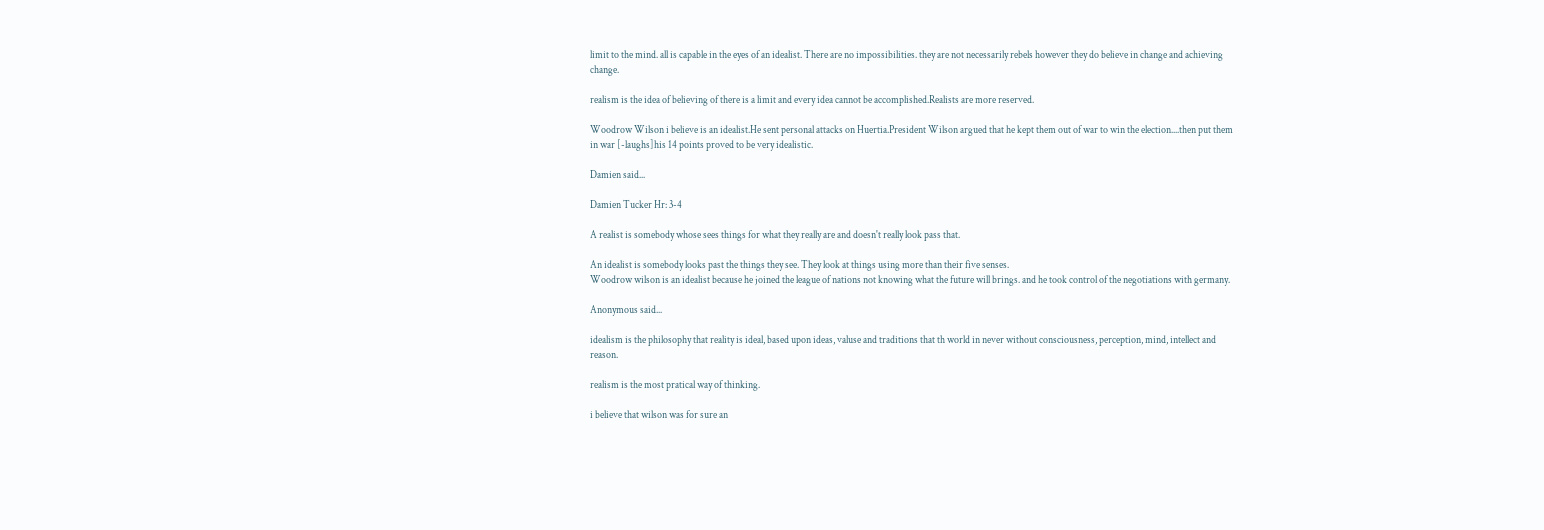limit to the mind. all is capable in the eyes of an idealist. There are no impossibilities. they are not necessarily rebels however they do believe in change and achieving change.

realism is the idea of believing of there is a limit and every idea cannot be accomplished.Realists are more reserved.

Woodrow Wilson i believe is an idealist.He sent personal attacks on Huertia.President Wilson argued that he kept them out of war to win the election....then put them in war [-laughs]his 14 points proved to be very idealistic.

Damien said...

Damien Tucker Hr: 3-4

A realist is somebody whose sees things for what they really are and doesn't really look pass that.

An idealist is somebody looks past the things they see. They look at things using more than their five senses.
Woodrow wilson is an idealist because he joined the league of nations not knowing what the future will brings. and he took control of the negotiations with germany.

Anonymous said...

idealism is the philosophy that reality is ideal, based upon ideas, valuse and traditions that th world in never without consciousness, perception, mind, intellect and reason.

realism is the most pratical way of thinking.

i believe that wilson was for sure an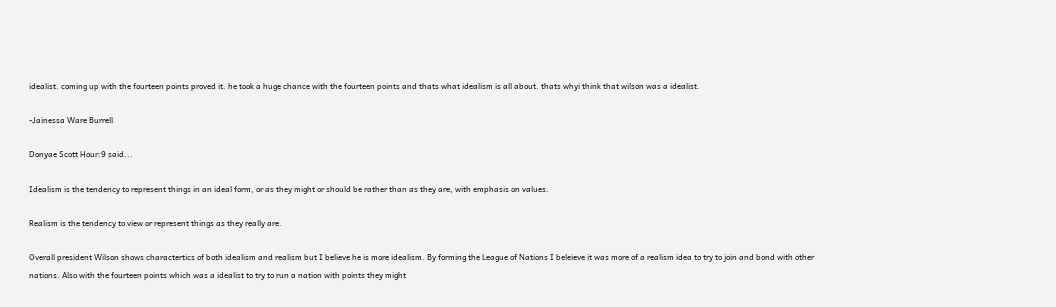idealist. coming up with the fourteen points proved it. he took a huge chance with the fourteen points and thats what idealism is all about. thats whyi think that wilson was a idealist.

-Jainessa Ware Burrell

Donyae Scott Hour:9 said...

Idealism is the tendency to represent things in an ideal form, or as they might or should be rather than as they are, with emphasis on values.

Realism is the tendency to view or represent things as they really are.

Overall president Wilson shows charactertics of both idealism and realism but I believe he is more idealism. By forming the League of Nations I beleieve it was more of a realism idea to try to join and bond with other nations. Also with the fourteen points which was a idealist to try to run a nation with points they might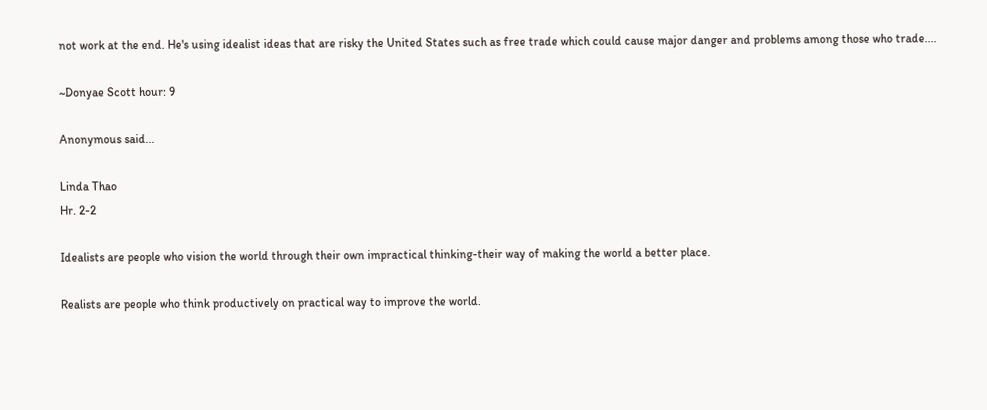not work at the end. He's using idealist ideas that are risky the United States such as free trade which could cause major danger and problems among those who trade....

~Donyae Scott hour: 9

Anonymous said...

Linda Thao
Hr. 2-2

Idealists are people who vision the world through their own impractical thinking-their way of making the world a better place.

Realists are people who think productively on practical way to improve the world.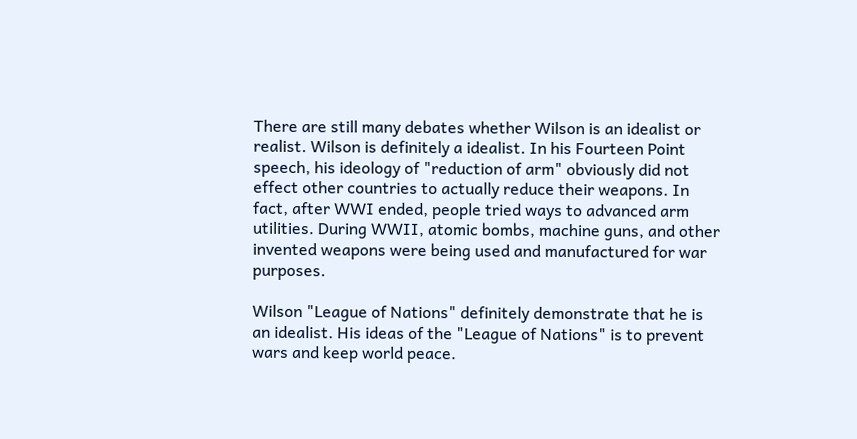There are still many debates whether Wilson is an idealist or realist. Wilson is definitely a idealist. In his Fourteen Point speech, his ideology of "reduction of arm" obviously did not effect other countries to actually reduce their weapons. In fact, after WWI ended, people tried ways to advanced arm utilities. During WWII, atomic bombs, machine guns, and other invented weapons were being used and manufactured for war purposes.

Wilson "League of Nations" definitely demonstrate that he is an idealist. His ideas of the "League of Nations" is to prevent wars and keep world peace.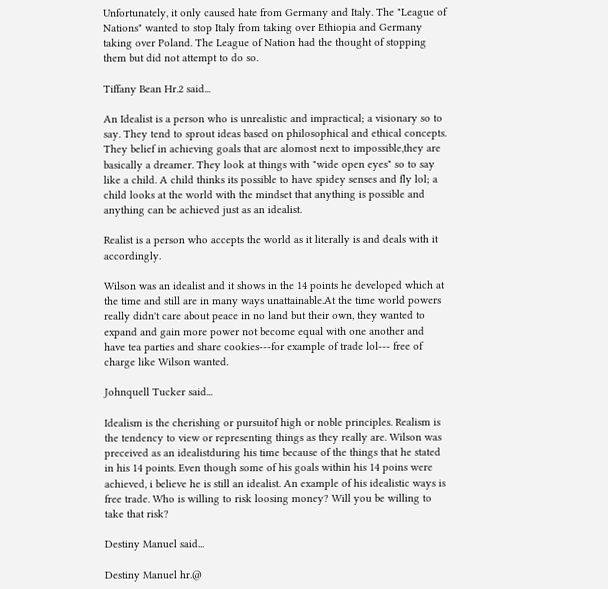Unfortunately, it only caused hate from Germany and Italy. The "League of Nations" wanted to stop Italy from taking over Ethiopia and Germany taking over Poland. The League of Nation had the thought of stopping them but did not attempt to do so.

Tiffany Bean Hr.2 said...

An Idealist is a person who is unrealistic and impractical; a visionary so to say. They tend to sprout ideas based on philosophical and ethical concepts. They belief in achieving goals that are alomost next to impossible,they are basically a dreamer. They look at things with "wide open eyes" so to say like a child. A child thinks its possible to have spidey senses and fly lol; a child looks at the world with the mindset that anything is possible and anything can be achieved just as an idealist.

Realist is a person who accepts the world as it literally is and deals with it accordingly.

Wilson was an idealist and it shows in the 14 points he developed which at the time and still are in many ways unattainable.At the time world powers really didn't care about peace in no land but their own, they wanted to expand and gain more power not become equal with one another and have tea parties and share cookies---for example of trade lol--- free of charge like Wilson wanted.

Johnquell Tucker said...

Idealism is the cherishing or pursuitof high or noble principles. Realism is the tendency to view or representing things as they really are. Wilson was preceived as an idealistduring his time because of the things that he stated in his 14 points. Even though some of his goals within his 14 poins were achieved, i believe he is still an idealist. An example of his idealistic ways is free trade. Who is willing to risk loosing money? Will you be willing to take that risk?

Destiny Manuel said...

Destiny Manuel hr.@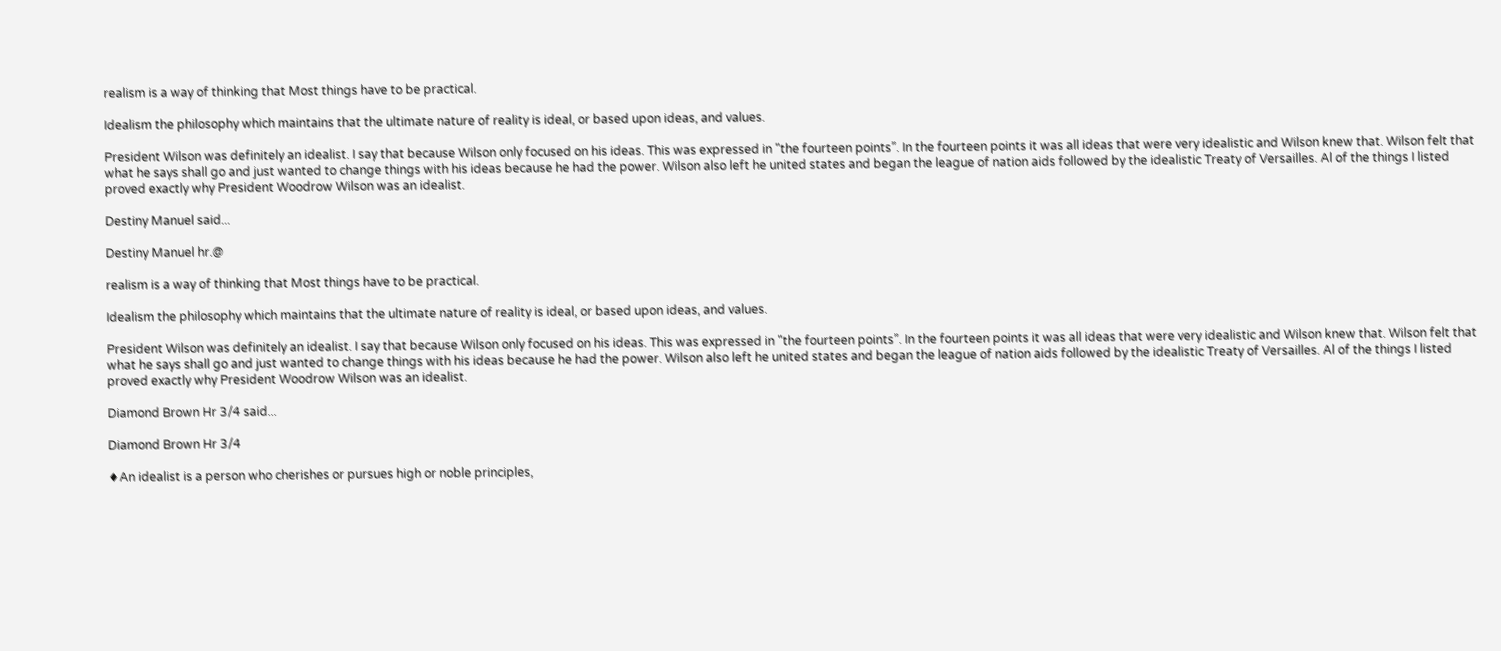realism is a way of thinking that Most things have to be practical.

Idealism the philosophy which maintains that the ultimate nature of reality is ideal, or based upon ideas, and values.

President Wilson was definitely an idealist. I say that because Wilson only focused on his ideas. This was expressed in "the fourteen points”. In the fourteen points it was all ideas that were very idealistic and Wilson knew that. Wilson felt that what he says shall go and just wanted to change things with his ideas because he had the power. Wilson also left he united states and began the league of nation aids followed by the idealistic Treaty of Versailles. Al of the things I listed proved exactly why President Woodrow Wilson was an idealist.

Destiny Manuel said...

Destiny Manuel hr.@

realism is a way of thinking that Most things have to be practical.

Idealism the philosophy which maintains that the ultimate nature of reality is ideal, or based upon ideas, and values.

President Wilson was definitely an idealist. I say that because Wilson only focused on his ideas. This was expressed in "the fourteen points”. In the fourteen points it was all ideas that were very idealistic and Wilson knew that. Wilson felt that what he says shall go and just wanted to change things with his ideas because he had the power. Wilson also left he united states and began the league of nation aids followed by the idealistic Treaty of Versailles. Al of the things I listed proved exactly why President Woodrow Wilson was an idealist.

Diamond Brown Hr 3/4 said...

Diamond Brown Hr 3/4

♦An idealist is a person who cherishes or pursues high or noble principles,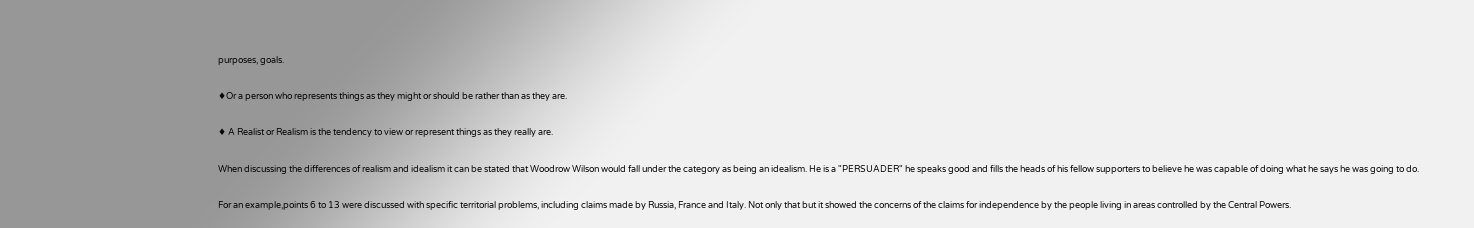purposes, goals.

♦Or a person who represents things as they might or should be rather than as they are.

♦ A Realist or Realism is the tendency to view or represent things as they really are.

When discussing the differences of realism and idealism it can be stated that Woodrow Wilson would fall under the category as being an idealism. He is a "PERSUADER" he speaks good and fills the heads of his fellow supporters to believe he was capable of doing what he says he was going to do.

For an example,points 6 to 13 were discussed with specific territorial problems, including claims made by Russia, France and Italy. Not only that but it showed the concerns of the claims for independence by the people living in areas controlled by the Central Powers.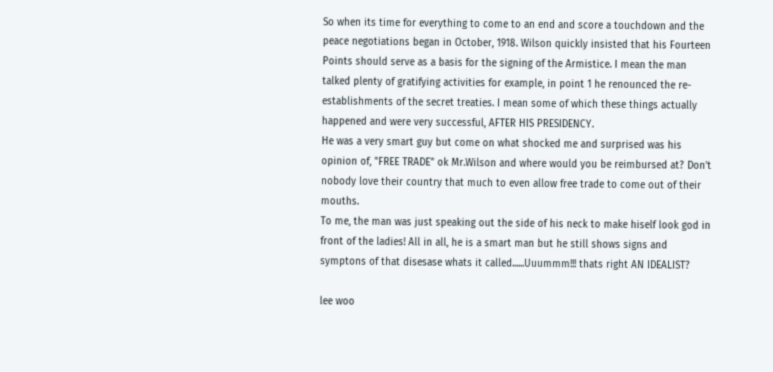So when its time for everything to come to an end and score a touchdown and the peace negotiations began in October, 1918. Wilson quickly insisted that his Fourteen Points should serve as a basis for the signing of the Armistice. I mean the man talked plenty of gratifying activities for example, in point 1 he renounced the re-establishments of the secret treaties. I mean some of which these things actually happened and were very successful, AFTER HIS PRESIDENCY.
He was a very smart guy but come on what shocked me and surprised was his opinion of, "FREE TRADE" ok Mr.Wilson and where would you be reimbursed at? Don't nobody love their country that much to even allow free trade to come out of their mouths.
To me, the man was just speaking out the side of his neck to make hiself look god in front of the ladies! All in all, he is a smart man but he still shows signs and symptons of that disesase whats it called......Uuummm!!! thats right AN IDEALIST?

lee woo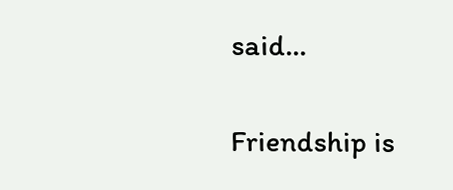said...

Friendship is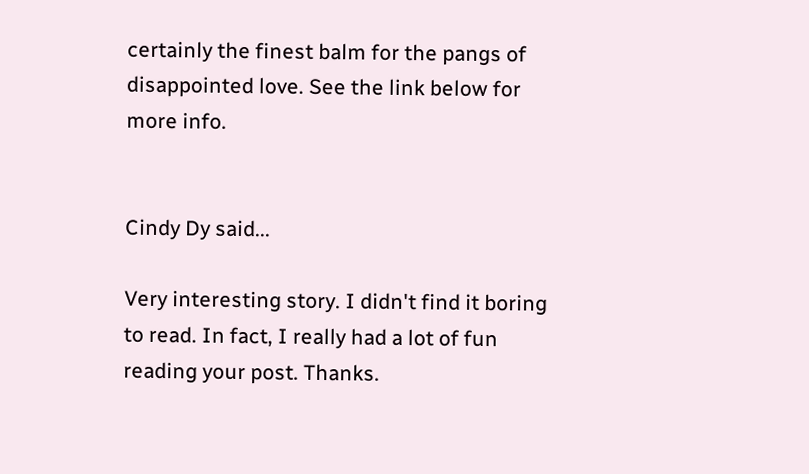certainly the finest balm for the pangs of disappointed love. See the link below for more info.


Cindy Dy said...

Very interesting story. I didn't find it boring to read. In fact, I really had a lot of fun reading your post. Thanks.